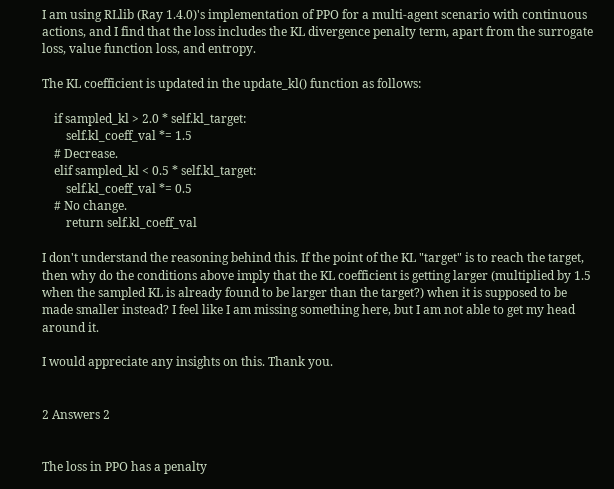I am using RLlib (Ray 1.4.0)'s implementation of PPO for a multi-agent scenario with continuous actions, and I find that the loss includes the KL divergence penalty term, apart from the surrogate loss, value function loss, and entropy.

The KL coefficient is updated in the update_kl() function as follows:

    if sampled_kl > 2.0 * self.kl_target:
        self.kl_coeff_val *= 1.5
    # Decrease.
    elif sampled_kl < 0.5 * self.kl_target:
        self.kl_coeff_val *= 0.5
    # No change.
        return self.kl_coeff_val

I don't understand the reasoning behind this. If the point of the KL "target" is to reach the target, then why do the conditions above imply that the KL coefficient is getting larger (multiplied by 1.5 when the sampled KL is already found to be larger than the target?) when it is supposed to be made smaller instead? I feel like I am missing something here, but I am not able to get my head around it.

I would appreciate any insights on this. Thank you.


2 Answers 2


The loss in PPO has a penalty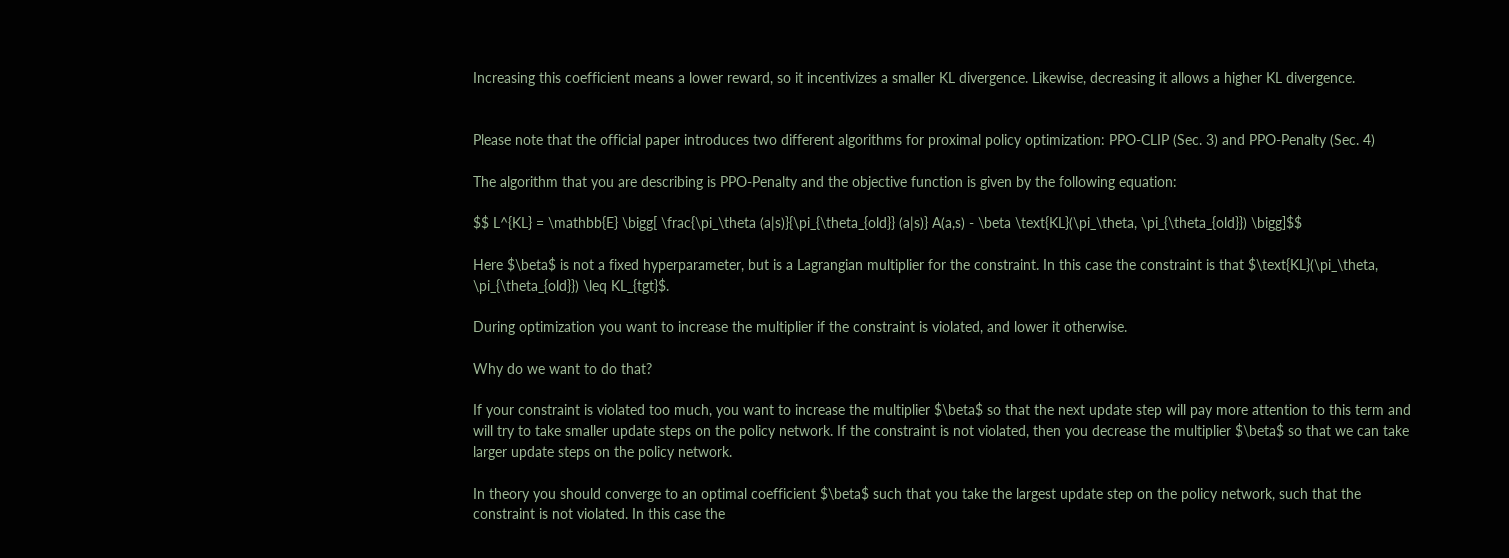Increasing this coefficient means a lower reward, so it incentivizes a smaller KL divergence. Likewise, decreasing it allows a higher KL divergence.


Please note that the official paper introduces two different algorithms for proximal policy optimization: PPO-CLIP (Sec. 3) and PPO-Penalty (Sec. 4)

The algorithm that you are describing is PPO-Penalty and the objective function is given by the following equation:

$$ L^{KL} = \mathbb{E} \bigg[ \frac{\pi_\theta (a|s)}{\pi_{\theta_{old}} (a|s)} A(a,s) - \beta \text{KL}(\pi_\theta, \pi_{\theta_{old}}) \bigg]$$

Here $\beta$ is not a fixed hyperparameter, but is a Lagrangian multiplier for the constraint. In this case the constraint is that $\text{KL}(\pi_\theta, \pi_{\theta_{old}}) \leq KL_{tgt}$.

During optimization you want to increase the multiplier if the constraint is violated, and lower it otherwise.

Why do we want to do that?

If your constraint is violated too much, you want to increase the multiplier $\beta$ so that the next update step will pay more attention to this term and will try to take smaller update steps on the policy network. If the constraint is not violated, then you decrease the multiplier $\beta$ so that we can take larger update steps on the policy network.

In theory you should converge to an optimal coefficient $\beta$ such that you take the largest update step on the policy network, such that the constraint is not violated. In this case the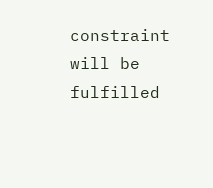constraint will be fulfilled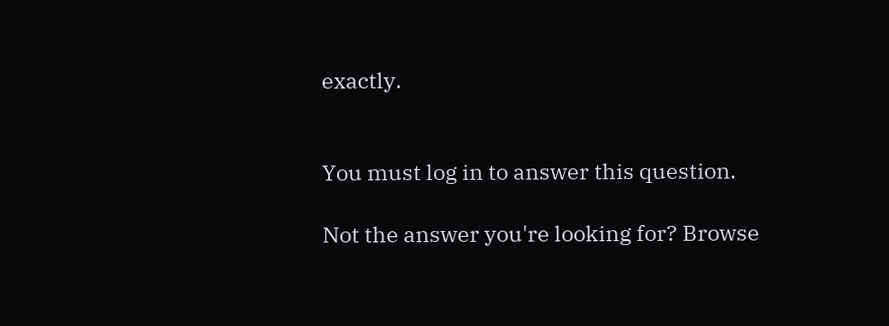exactly.


You must log in to answer this question.

Not the answer you're looking for? Browse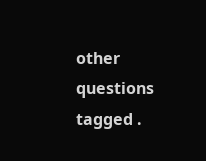other questions tagged .